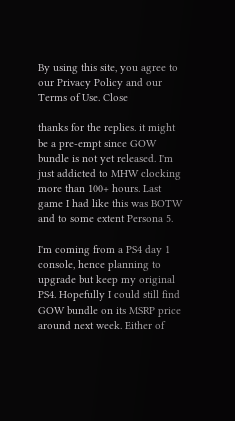By using this site, you agree to our Privacy Policy and our Terms of Use. Close

thanks for the replies. it might be a pre-empt since GOW bundle is not yet released. I'm just addicted to MHW clocking more than 100+ hours. Last game I had like this was BOTW and to some extent Persona 5.

I'm coming from a PS4 day 1 console, hence planning to upgrade but keep my original PS4. Hopefully I could still find GOW bundle on its MSRP price around next week. Either of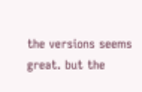the versions seems great. but the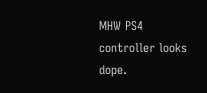MHW PS4 controller looks dope.